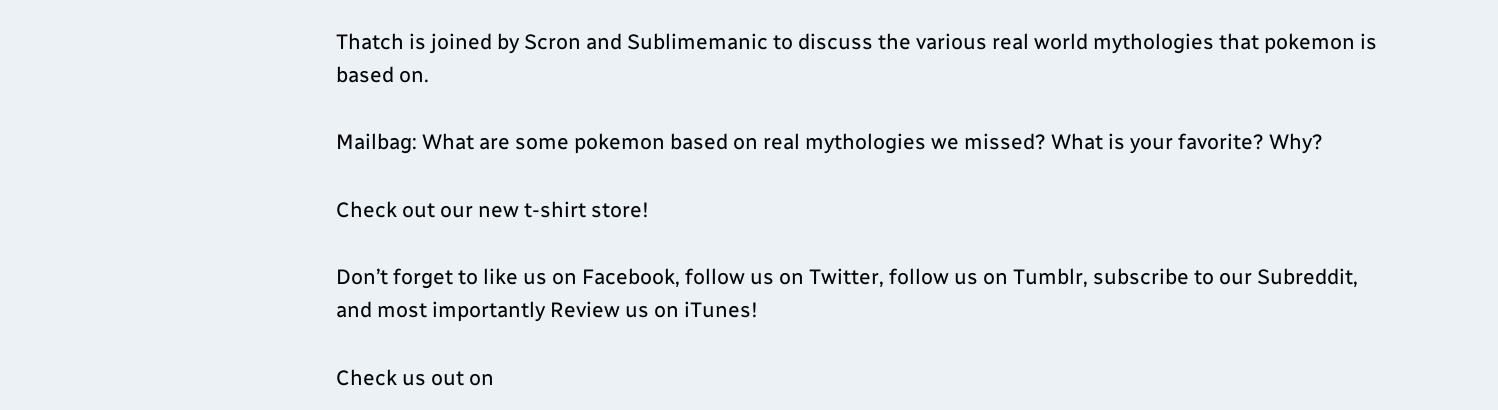Thatch is joined by Scron and Sublimemanic to discuss the various real world mythologies that pokemon is based on.

Mailbag: What are some pokemon based on real mythologies we missed? What is your favorite? Why?

Check out our new t-shirt store!

Don’t forget to like us on Facebook, follow us on Twitter, follow us on Tumblr, subscribe to our Subreddit, and most importantly Review us on iTunes!

Check us out on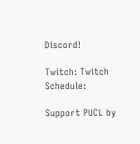Discord!

Twitch: Twitch Schedule:

Support PUCL by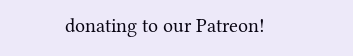donating to our Patreon!